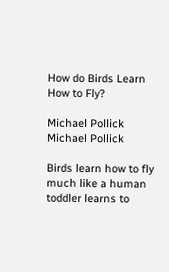How do Birds Learn How to Fly?

Michael Pollick
Michael Pollick

Birds learn how to fly much like a human toddler learns to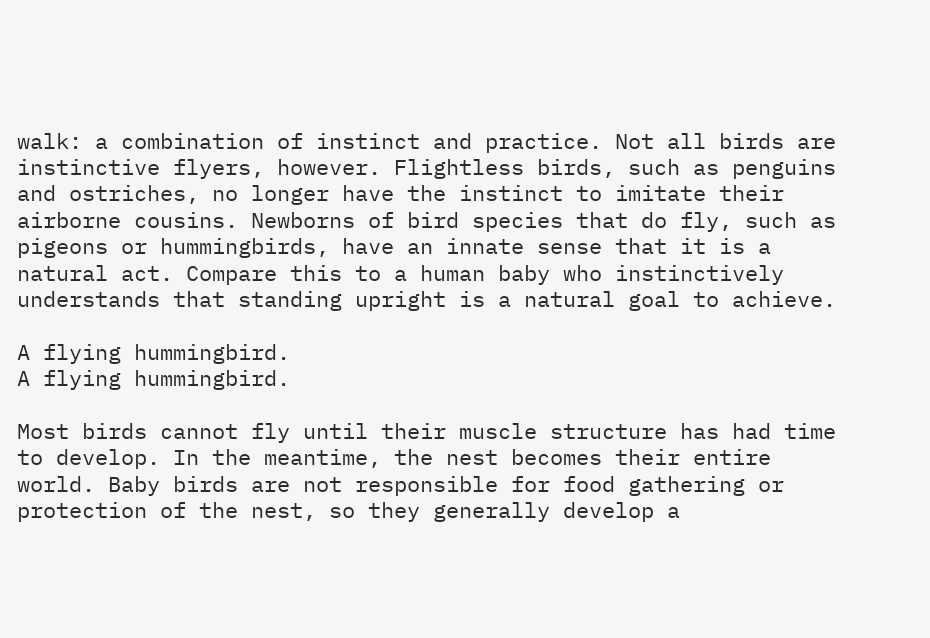walk: a combination of instinct and practice. Not all birds are instinctive flyers, however. Flightless birds, such as penguins and ostriches, no longer have the instinct to imitate their airborne cousins. Newborns of bird species that do fly, such as pigeons or hummingbirds, have an innate sense that it is a natural act. Compare this to a human baby who instinctively understands that standing upright is a natural goal to achieve.

A flying hummingbird.
A flying hummingbird.

Most birds cannot fly until their muscle structure has had time to develop. In the meantime, the nest becomes their entire world. Baby birds are not responsible for food gathering or protection of the nest, so they generally develop a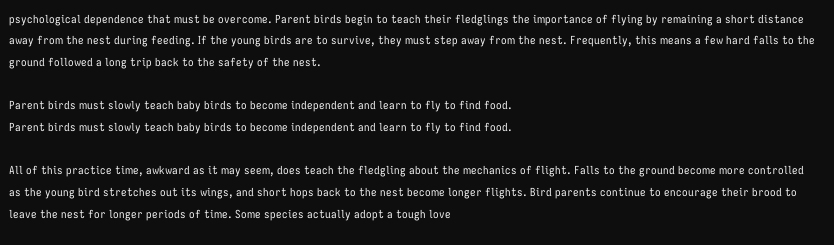psychological dependence that must be overcome. Parent birds begin to teach their fledglings the importance of flying by remaining a short distance away from the nest during feeding. If the young birds are to survive, they must step away from the nest. Frequently, this means a few hard falls to the ground followed a long trip back to the safety of the nest.

Parent birds must slowly teach baby birds to become independent and learn to fly to find food.
Parent birds must slowly teach baby birds to become independent and learn to fly to find food.

All of this practice time, awkward as it may seem, does teach the fledgling about the mechanics of flight. Falls to the ground become more controlled as the young bird stretches out its wings, and short hops back to the nest become longer flights. Bird parents continue to encourage their brood to leave the nest for longer periods of time. Some species actually adopt a tough love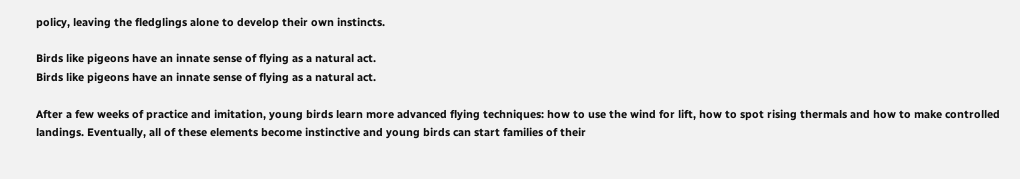policy, leaving the fledglings alone to develop their own instincts.

Birds like pigeons have an innate sense of flying as a natural act.
Birds like pigeons have an innate sense of flying as a natural act.

After a few weeks of practice and imitation, young birds learn more advanced flying techniques: how to use the wind for lift, how to spot rising thermals and how to make controlled landings. Eventually, all of these elements become instinctive and young birds can start families of their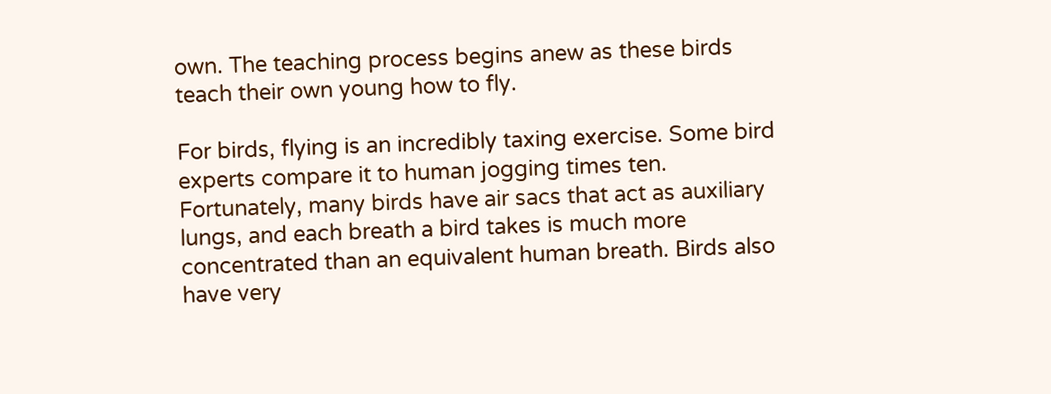own. The teaching process begins anew as these birds teach their own young how to fly.

For birds, flying is an incredibly taxing exercise. Some bird experts compare it to human jogging times ten. Fortunately, many birds have air sacs that act as auxiliary lungs, and each breath a bird takes is much more concentrated than an equivalent human breath. Birds also have very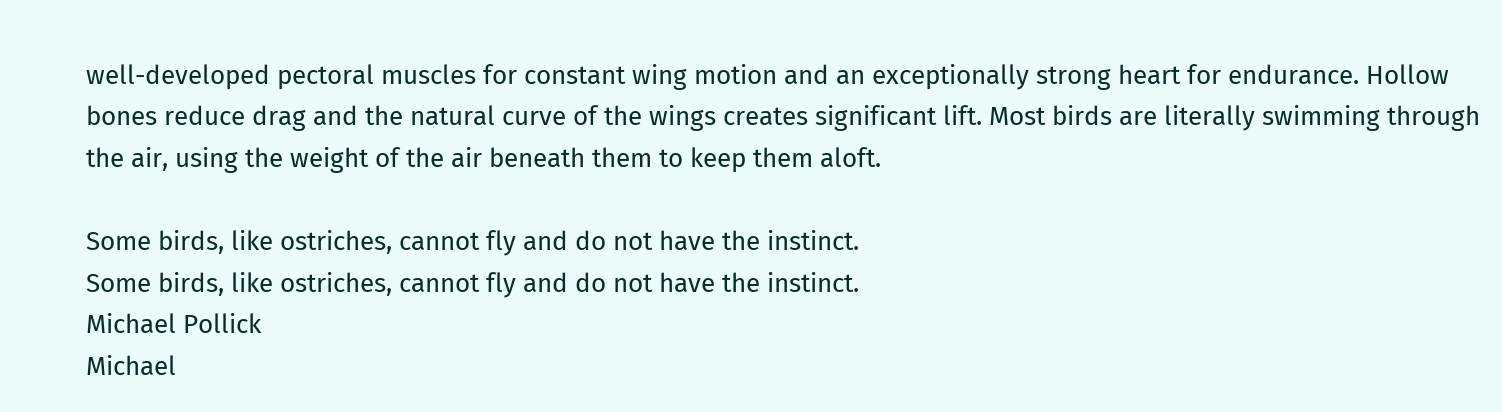well-developed pectoral muscles for constant wing motion and an exceptionally strong heart for endurance. Hollow bones reduce drag and the natural curve of the wings creates significant lift. Most birds are literally swimming through the air, using the weight of the air beneath them to keep them aloft.

Some birds, like ostriches, cannot fly and do not have the instinct.
Some birds, like ostriches, cannot fly and do not have the instinct.
Michael Pollick
Michael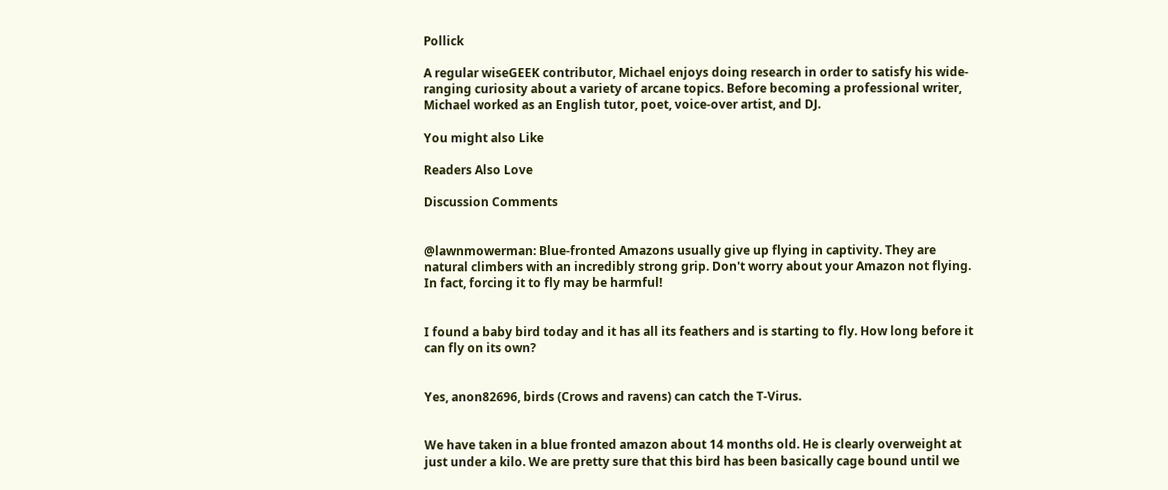Pollick

A regular wiseGEEK contributor, Michael enjoys doing research in order to satisfy his wide-ranging curiosity about a variety of arcane topics. Before becoming a professional writer, Michael worked as an English tutor, poet, voice-over artist, and DJ.

You might also Like

Readers Also Love

Discussion Comments


@lawnmowerman: Blue-fronted Amazons usually give up flying in captivity. They are natural climbers with an incredibly strong grip. Don't worry about your Amazon not flying. In fact, forcing it to fly may be harmful!


I found a baby bird today and it has all its feathers and is starting to fly. How long before it can fly on its own?


Yes, anon82696, birds (Crows and ravens) can catch the T-Virus.


We have taken in a blue fronted amazon about 14 months old. He is clearly overweight at just under a kilo. We are pretty sure that this bird has been basically cage bound until we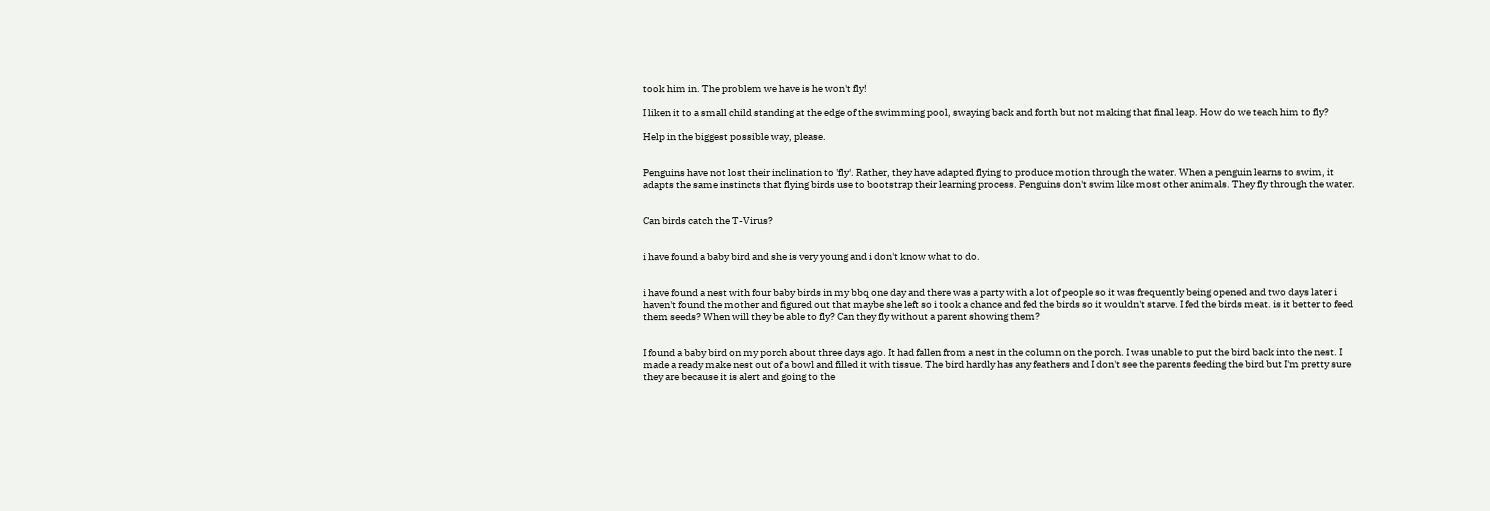took him in. The problem we have is he won't fly!

I liken it to a small child standing at the edge of the swimming pool, swaying back and forth but not making that final leap. How do we teach him to fly?

Help in the biggest possible way, please.


Penguins have not lost their inclination to 'fly'. Rather, they have adapted flying to produce motion through the water. When a penguin learns to swim, it adapts the same instincts that flying birds use to bootstrap their learning process. Penguins don't swim like most other animals. They fly through the water.


Can birds catch the T-Virus?


i have found a baby bird and she is very young and i don't know what to do.


i have found a nest with four baby birds in my bbq one day and there was a party with a lot of people so it was frequently being opened and two days later i haven't found the mother and figured out that maybe she left so i took a chance and fed the birds so it wouldn't starve. I fed the birds meat. is it better to feed them seeds? When will they be able to fly? Can they fly without a parent showing them?


I found a baby bird on my porch about three days ago. It had fallen from a nest in the column on the porch. I was unable to put the bird back into the nest. I made a ready make nest out of a bowl and filled it with tissue. The bird hardly has any feathers and I don't see the parents feeding the bird but I'm pretty sure they are because it is alert and going to the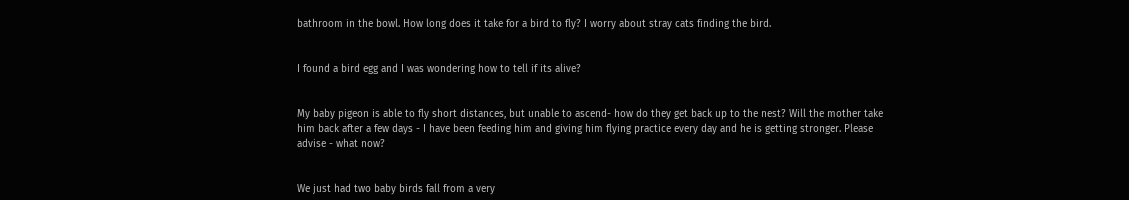bathroom in the bowl. How long does it take for a bird to fly? I worry about stray cats finding the bird.


I found a bird egg and I was wondering how to tell if its alive?


My baby pigeon is able to fly short distances, but unable to ascend- how do they get back up to the nest? Will the mother take him back after a few days - I have been feeding him and giving him flying practice every day and he is getting stronger. Please advise - what now?


We just had two baby birds fall from a very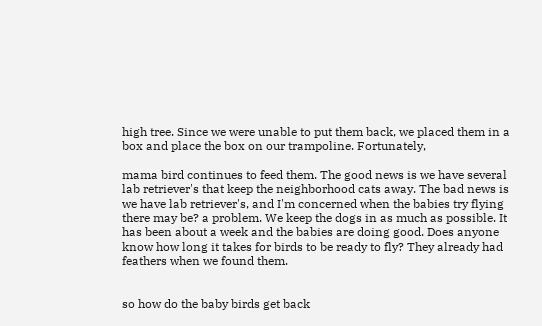high tree. Since we were unable to put them back, we placed them in a box and place the box on our trampoline. Fortunately,

mama bird continues to feed them. The good news is we have several lab retriever's that keep the neighborhood cats away. The bad news is we have lab retriever's, and I'm concerned when the babies try flying there may be? a problem. We keep the dogs in as much as possible. It has been about a week and the babies are doing good. Does anyone know how long it takes for birds to be ready to fly? They already had feathers when we found them.


so how do the baby birds get back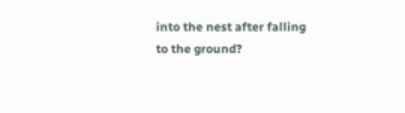into the nest after falling to the ground?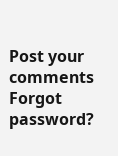Post your comments
Forgot password?